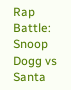Rap Battle: Snoop Dogg vs Santa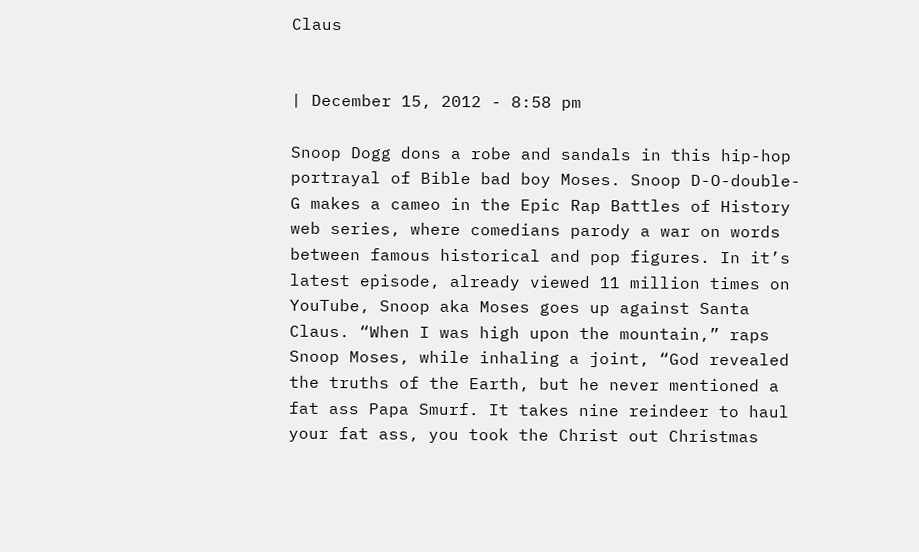Claus


| December 15, 2012 - 8:58 pm

Snoop Dogg dons a robe and sandals in this hip-hop portrayal of Bible bad boy Moses. Snoop D-O-double-G makes a cameo in the Epic Rap Battles of History web series, where comedians parody a war on words between famous historical and pop figures. In it’s latest episode, already viewed 11 million times on YouTube, Snoop aka Moses goes up against Santa Claus. “When I was high upon the mountain,” raps Snoop Moses, while inhaling a joint, “God revealed the truths of the Earth, but he never mentioned a fat ass Papa Smurf. It takes nine reindeer to haul your fat ass, you took the Christ out Christmas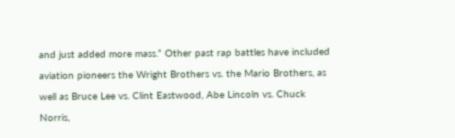and just added more mass.” Other past rap battles have included aviation pioneers the Wright Brothers vs. the Mario Brothers, as well as Bruce Lee vs. Clint Eastwood, Abe Lincoln vs. Chuck Norris,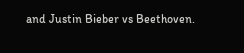and Justin Bieber vs Beethoven.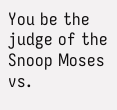You be the judge of the Snoop Moses vs.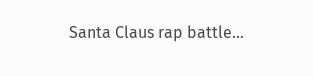Santa Claus rap battle…